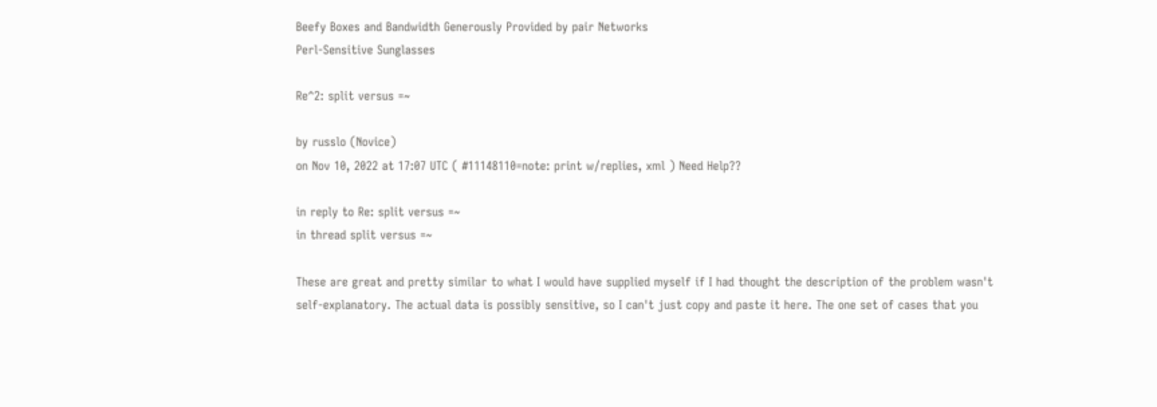Beefy Boxes and Bandwidth Generously Provided by pair Networks
Perl-Sensitive Sunglasses

Re^2: split versus =~

by russlo (Novice)
on Nov 10, 2022 at 17:07 UTC ( #11148110=note: print w/replies, xml ) Need Help??

in reply to Re: split versus =~
in thread split versus =~

These are great and pretty similar to what I would have supplied myself if I had thought the description of the problem wasn't self-explanatory. The actual data is possibly sensitive, so I can't just copy and paste it here. The one set of cases that you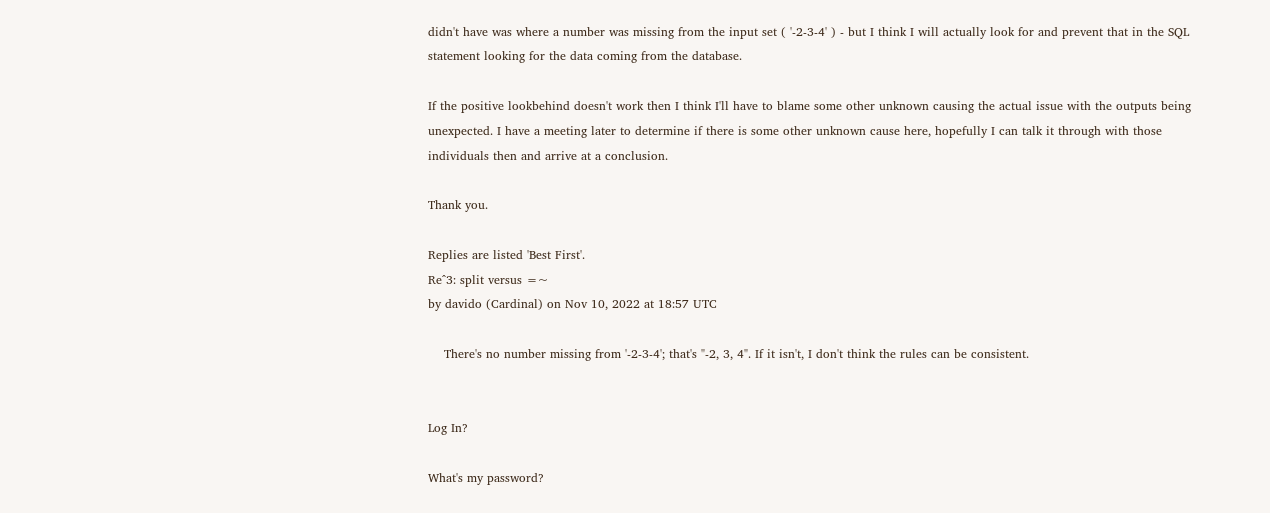didn't have was where a number was missing from the input set ( '-2-3-4' ) - but I think I will actually look for and prevent that in the SQL statement looking for the data coming from the database.

If the positive lookbehind doesn't work then I think I'll have to blame some other unknown causing the actual issue with the outputs being unexpected. I have a meeting later to determine if there is some other unknown cause here, hopefully I can talk it through with those individuals then and arrive at a conclusion.

Thank you.

Replies are listed 'Best First'.
Re^3: split versus =~
by davido (Cardinal) on Nov 10, 2022 at 18:57 UTC

    There's no number missing from '-2-3-4'; that's "-2, 3, 4". If it isn't, I don't think the rules can be consistent.


Log In?

What's my password?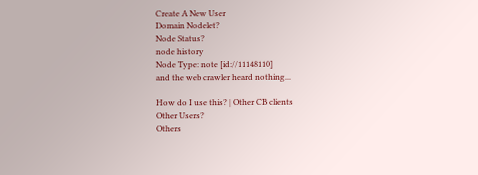Create A New User
Domain Nodelet?
Node Status?
node history
Node Type: note [id://11148110]
and the web crawler heard nothing...

How do I use this? | Other CB clients
Other Users?
Others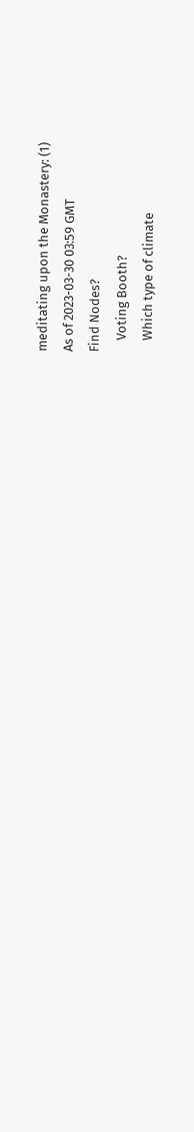meditating upon the Monastery: (1)
As of 2023-03-30 03:59 GMT
Find Nodes?
    Voting Booth?
    Which type of climate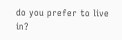do you prefer to live in?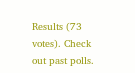Results (73 votes). Check out past polls.